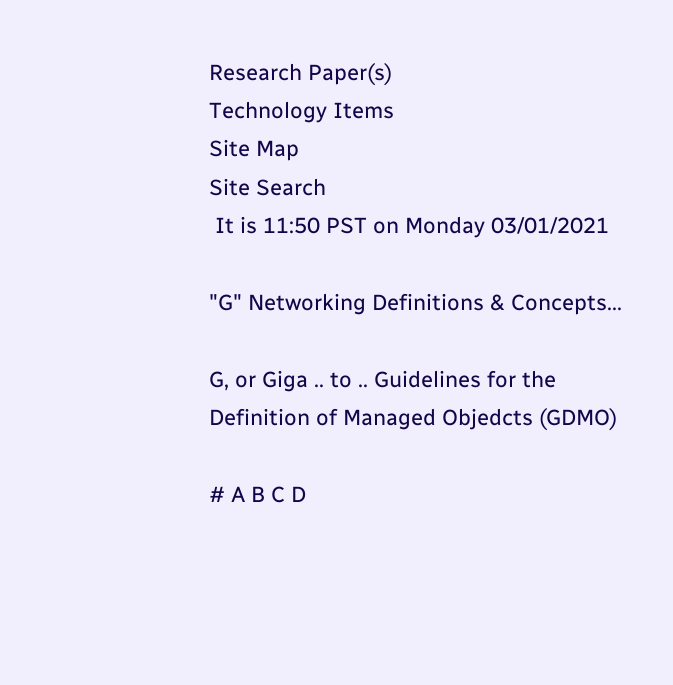Research Paper(s)
Technology Items
Site Map
Site Search
 It is 11:50 PST on Monday 03/01/2021

"G" Networking Definitions & Concepts...

G, or Giga .. to .. Guidelines for the Definition of Managed Objedcts (GDMO)

# A B C D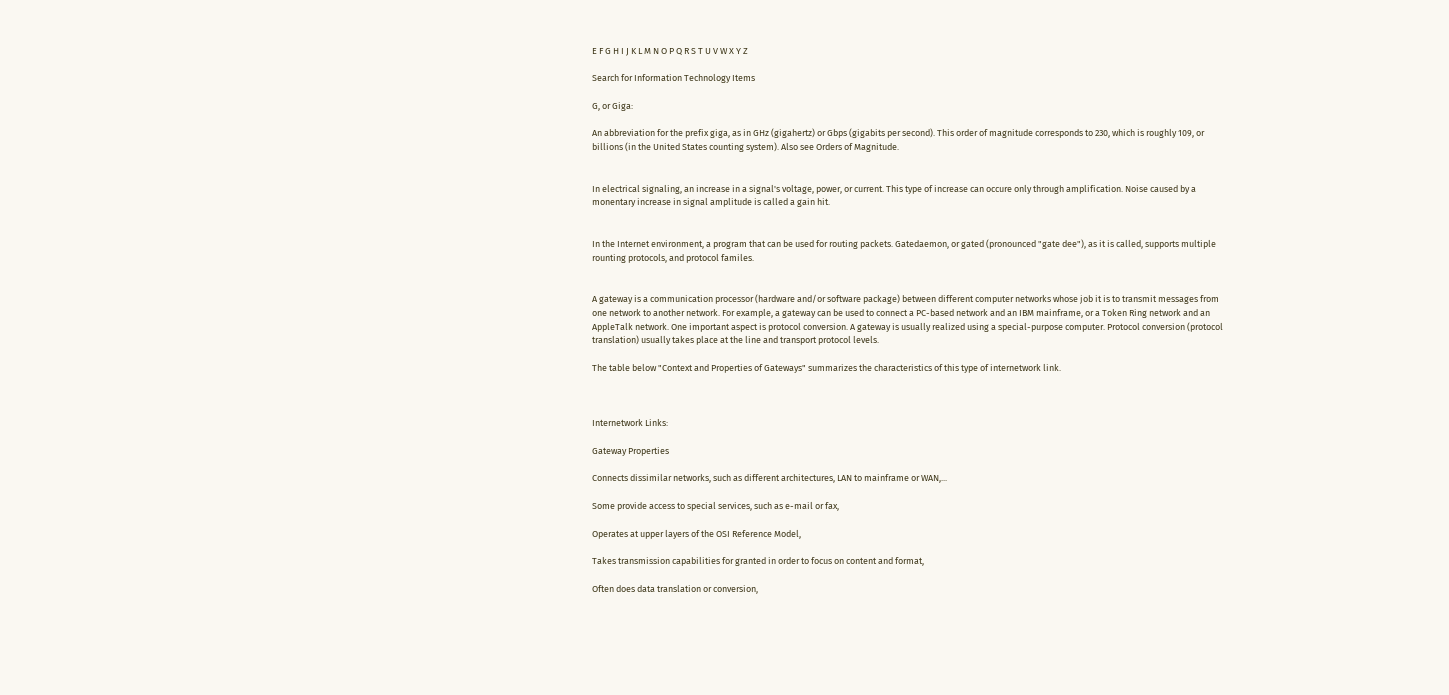E F G H I J K L M N O P Q R S T U V W X Y Z

Search for Information Technology Items

G, or Giga:

An abbreviation for the prefix giga, as in GHz (gigahertz) or Gbps (gigabits per second). This order of magnitude corresponds to 230, which is roughly 109, or billions (in the United States counting system). Also see Orders of Magnitude.


In electrical signaling, an increase in a signal's voltage, power, or current. This type of increase can occure only through amplification. Noise caused by a monentary increase in signal amplitude is called a gain hit.


In the Internet environment, a program that can be used for routing packets. Gatedaemon, or gated (pronounced "gate dee"), as it is called, supports multiple rounting protocols, and protocol familes.


A gateway is a communication processor (hardware and/or software package) between different computer networks whose job it is to transmit messages from one network to another network. For example, a gateway can be used to connect a PC-based network and an IBM mainframe, or a Token Ring network and an AppleTalk network. One important aspect is protocol conversion. A gateway is usually realized using a special-purpose computer. Protocol conversion (protocol translation) usually takes place at the line and transport protocol levels.

The table below "Context and Properties of Gateways" summarizes the characteristics of this type of internetwork link.



Internetwork Links:

Gateway Properties

Connects dissimilar networks, such as different architectures, LAN to mainframe or WAN,...

Some provide access to special services, such as e-mail or fax,

Operates at upper layers of the OSI Reference Model,

Takes transmission capabilities for granted in order to focus on content and format,

Often does data translation or conversion,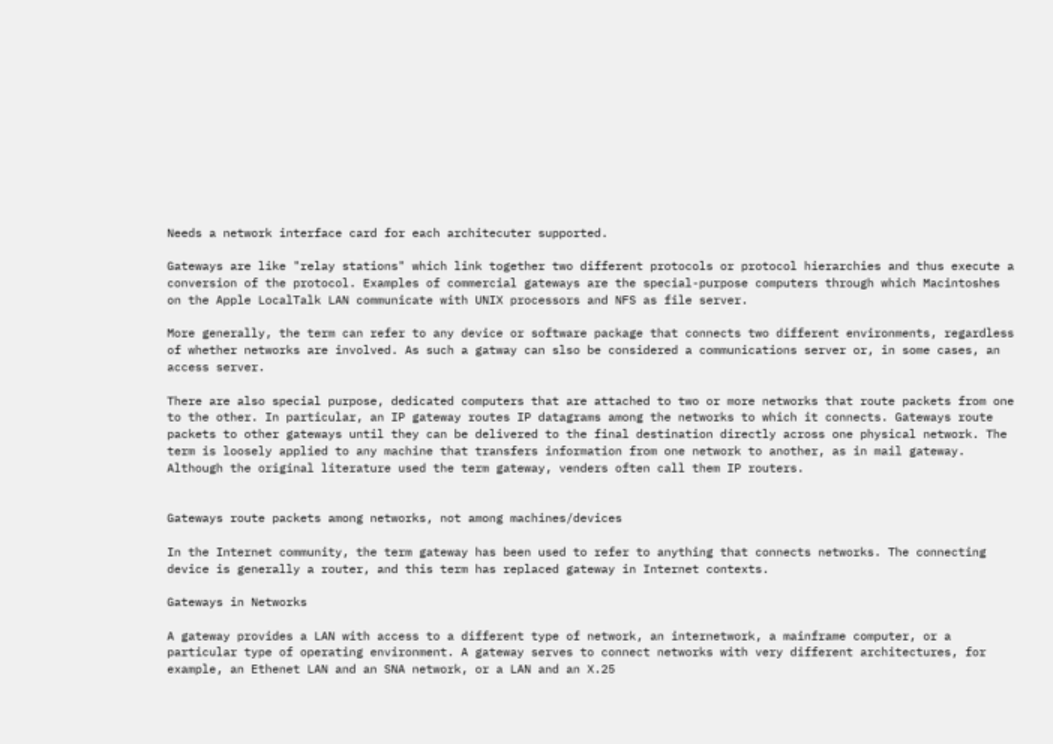Needs a network interface card for each architecuter supported.

Gateways are like "relay stations" which link together two different protocols or protocol hierarchies and thus execute a conversion of the protocol. Examples of commercial gateways are the special-purpose computers through which Macintoshes on the Apple LocalTalk LAN communicate with UNIX processors and NFS as file server.

More generally, the term can refer to any device or software package that connects two different environments, regardless of whether networks are involved. As such a gatway can slso be considered a communications server or, in some cases, an access server.

There are also special purpose, dedicated computers that are attached to two or more networks that route packets from one to the other. In particular, an IP gateway routes IP datagrams among the networks to which it connects. Gateways route packets to other gateways until they can be delivered to the final destination directly across one physical network. The term is loosely applied to any machine that transfers information from one network to another, as in mail gateway. Although the original literature used the term gateway, venders often call them IP routers.


Gateways route packets among networks, not among machines/devices

In the Internet community, the term gateway has been used to refer to anything that connects networks. The connecting device is generally a router, and this term has replaced gateway in Internet contexts.

Gateways in Networks

A gateway provides a LAN with access to a different type of network, an internetwork, a mainframe computer, or a particular type of operating environment. A gateway serves to connect networks with very different architectures, for example, an Ethenet LAN and an SNA network, or a LAN and an X.25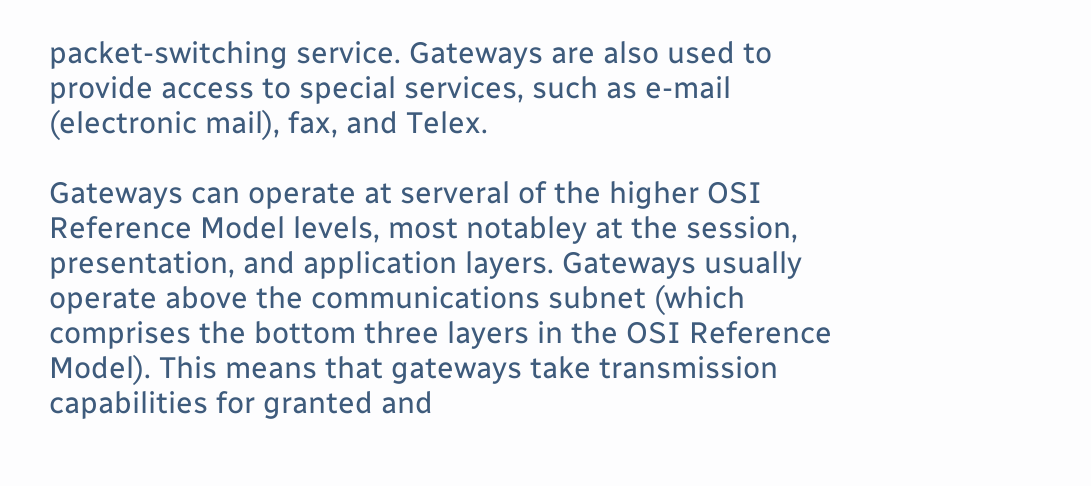packet-switching service. Gateways are also used to provide access to special services, such as e-mail (electronic mail), fax, and Telex.

Gateways can operate at serveral of the higher OSI Reference Model levels, most notabley at the session, presentation, and application layers. Gateways usually operate above the communications subnet (which comprises the bottom three layers in the OSI Reference Model). This means that gateways take transmission capabilities for granted and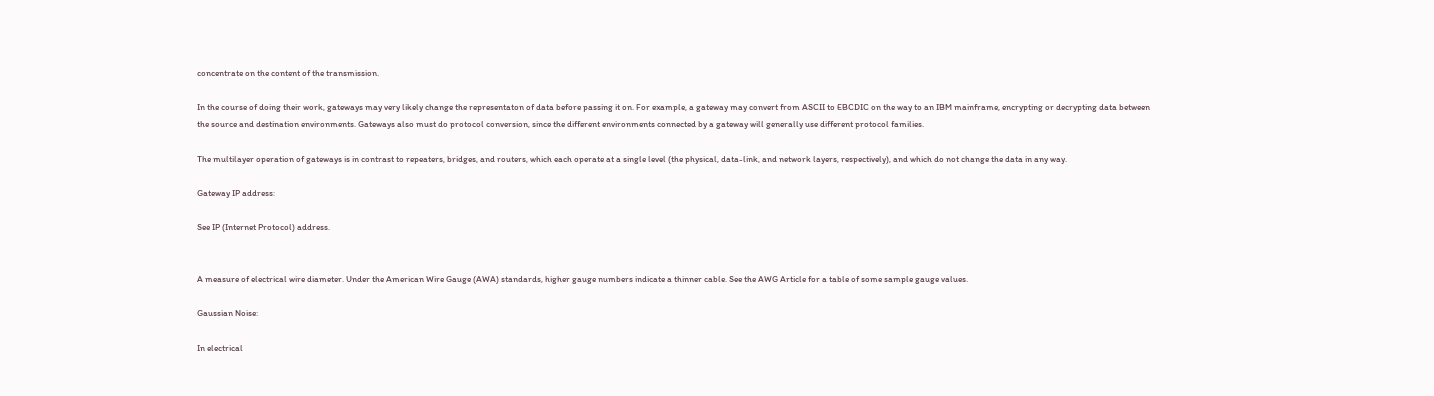concentrate on the content of the transmission.

In the course of doing their work, gateways may very likely change the representaton of data before passing it on. For example, a gateway may convert from ASCII to EBCDIC on the way to an IBM mainframe, encrypting or decrypting data between the source and destination environments. Gateways also must do protocol conversion, since the different environments connected by a gateway will generally use different protocol families.

The multilayer operation of gateways is in contrast to repeaters, bridges, and routers, which each operate at a single level (the physical, data-link, and network layers, respectively), and which do not change the data in any way.

Gateway IP address:

See IP (Internet Protocol) address.


A measure of electrical wire diameter. Under the American Wire Gauge (AWA) standards, higher gauge numbers indicate a thinner cable. See the AWG Article for a table of some sample gauge values.

Gaussian Noise:

In electrical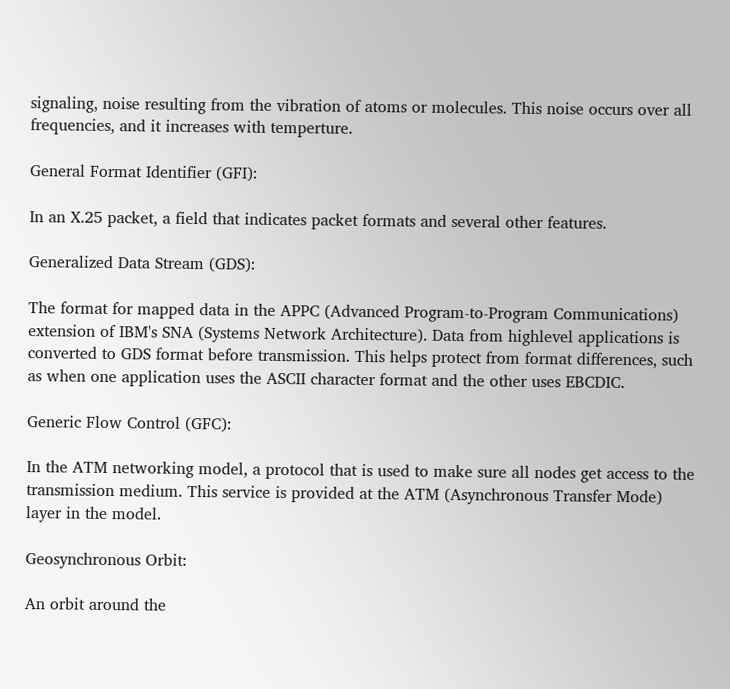signaling, noise resulting from the vibration of atoms or molecules. This noise occurs over all frequencies, and it increases with temperture.

General Format Identifier (GFI):

In an X.25 packet, a field that indicates packet formats and several other features.

Generalized Data Stream (GDS):

The format for mapped data in the APPC (Advanced Program-to-Program Communications) extension of IBM's SNA (Systems Network Architecture). Data from highlevel applications is converted to GDS format before transmission. This helps protect from format differences, such as when one application uses the ASCII character format and the other uses EBCDIC.

Generic Flow Control (GFC):

In the ATM networking model, a protocol that is used to make sure all nodes get access to the transmission medium. This service is provided at the ATM (Asynchronous Transfer Mode) layer in the model.

Geosynchronous Orbit:

An orbit around the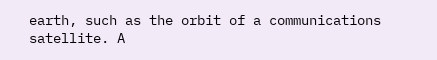earth, such as the orbit of a communications satellite. A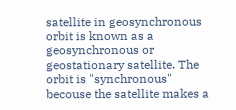satellite in geosynchronous orbit is known as a geosynchronous or geostationary satellite. The orbit is "synchronous" becouse the satellite makes a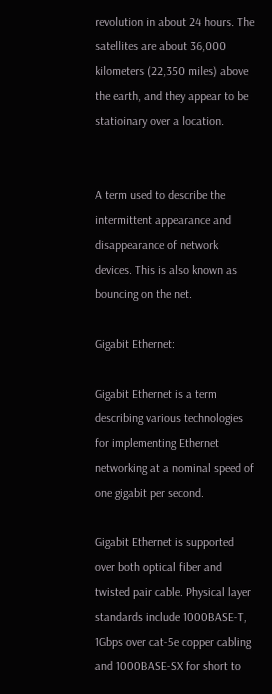revolution in about 24 hours. The satellites are about 36,000 kilometers (22,350 miles) above the earth, and they appear to be statioinary over a location.


A term used to describe the intermittent appearance and disappearance of network devices. This is also known as bouncing on the net.

Gigabit Ethernet:

Gigabit Ethernet is a term describing various technologies for implementing Ethernet networking at a nominal speed of one gigabit per second.

Gigabit Ethernet is supported over both optical fiber and twisted pair cable. Physical layer standards include 1000BASE-T, 1Gbps over cat-5e copper cabling and 1000BASE-SX for short to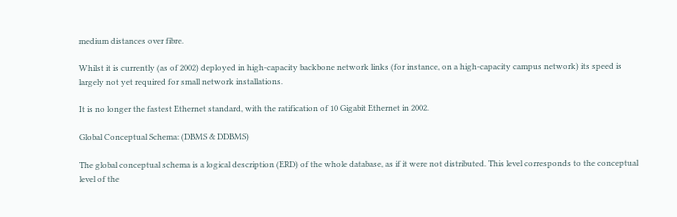medium distances over fibre.

Whilst it is currently (as of 2002) deployed in high-capacity backbone network links (for instance, on a high-capacity campus network) its speed is largely not yet required for small network installations.

It is no longer the fastest Ethernet standard, with the ratification of 10 Gigabit Ethernet in 2002.

Global Conceptual Schema: (DBMS & DDBMS)

The global conceptual schema is a logical description (ERD) of the whole database, as if it were not distributed. This level corresponds to the conceptual level of the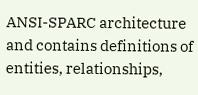ANSI-SPARC architecture and contains definitions of entities, relationships,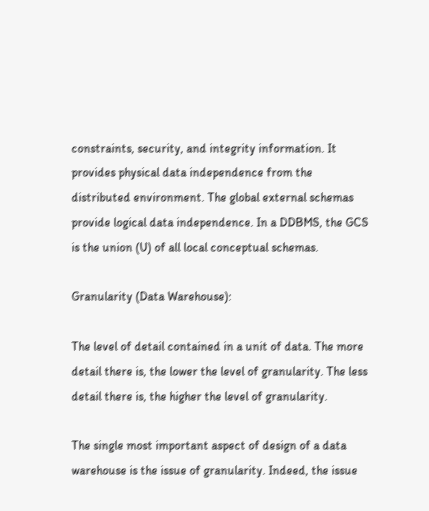constraints, security, and integrity information. It provides physical data independence from the distributed environment. The global external schemas provide logical data independence. In a DDBMS, the GCS is the union (U) of all local conceptual schemas.

Granularity (Data Warehouse):

The level of detail contained in a unit of data. The more detail there is, the lower the level of granularity. The less detail there is, the higher the level of granularity.

The single most important aspect of design of a data warehouse is the issue of granularity. Indeed, the issue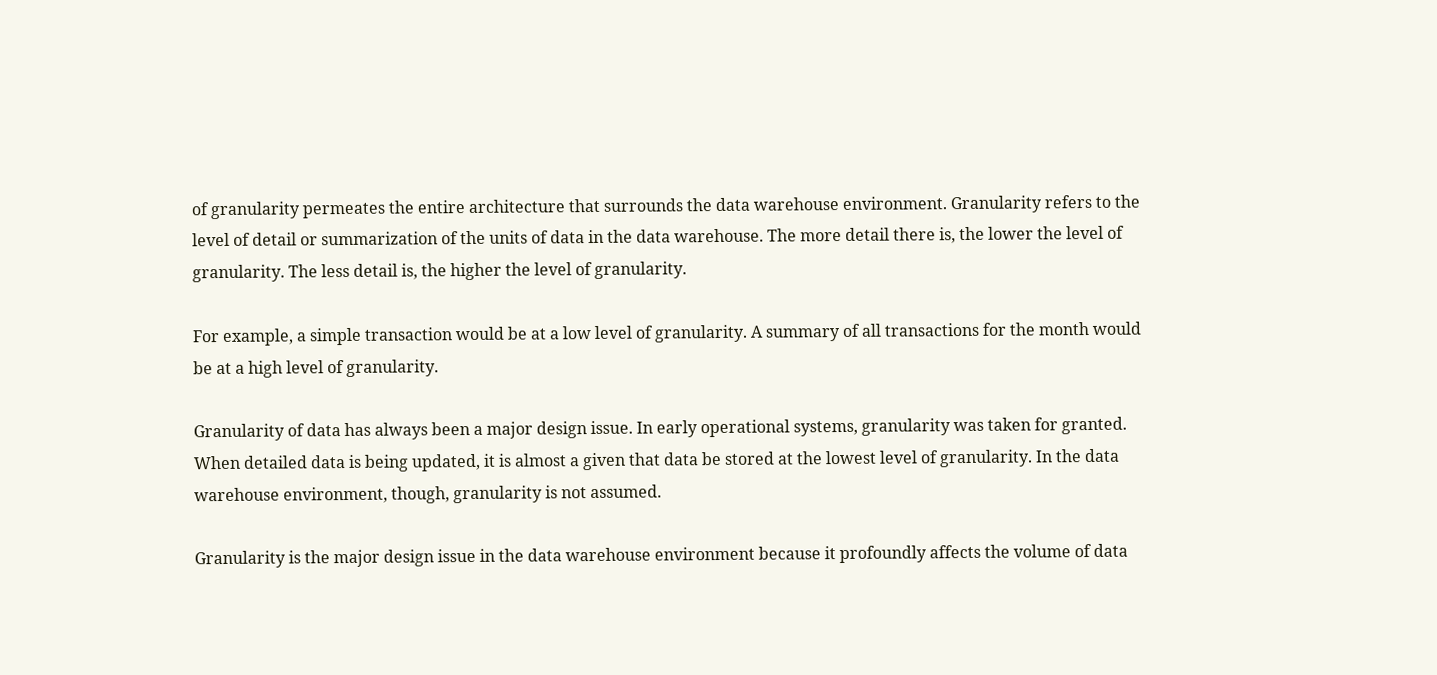of granularity permeates the entire architecture that surrounds the data warehouse environment. Granularity refers to the level of detail or summarization of the units of data in the data warehouse. The more detail there is, the lower the level of granularity. The less detail is, the higher the level of granularity.

For example, a simple transaction would be at a low level of granularity. A summary of all transactions for the month would be at a high level of granularity.

Granularity of data has always been a major design issue. In early operational systems, granularity was taken for granted. When detailed data is being updated, it is almost a given that data be stored at the lowest level of granularity. In the data warehouse environment, though, granularity is not assumed.

Granularity is the major design issue in the data warehouse environment because it profoundly affects the volume of data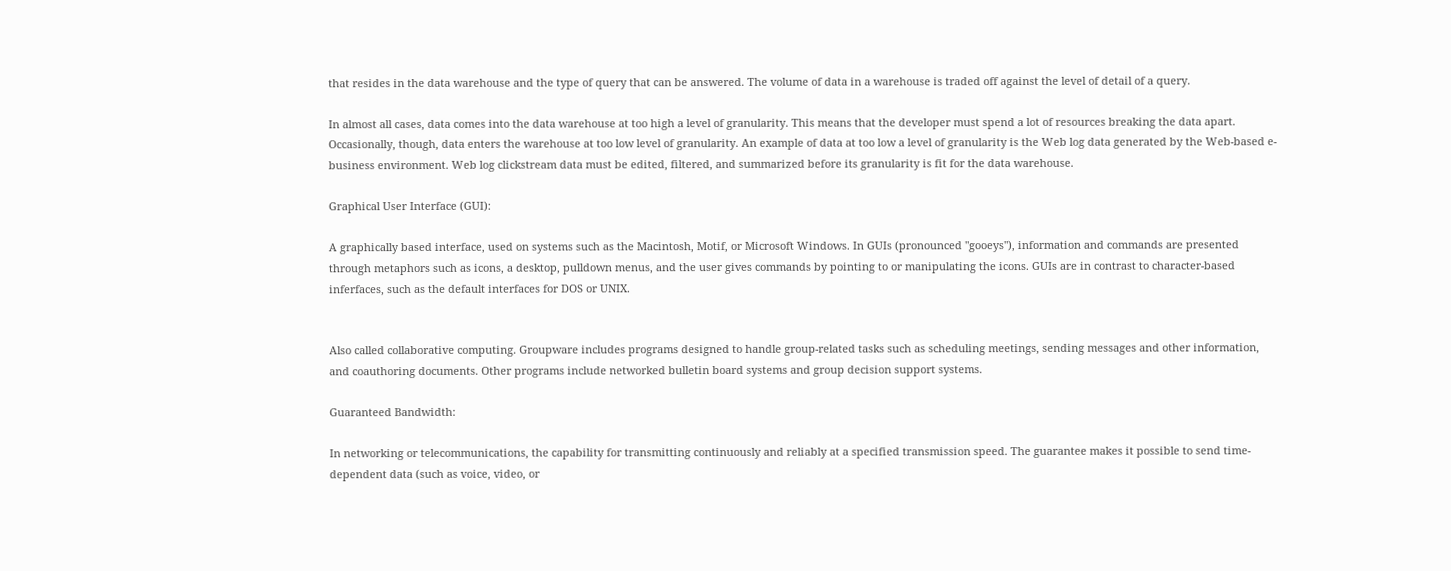that resides in the data warehouse and the type of query that can be answered. The volume of data in a warehouse is traded off against the level of detail of a query.

In almost all cases, data comes into the data warehouse at too high a level of granularity. This means that the developer must spend a lot of resources breaking the data apart. Occasionally, though, data enters the warehouse at too low level of granularity. An example of data at too low a level of granularity is the Web log data generated by the Web-based e-business environment. Web log clickstream data must be edited, filtered, and summarized before its granularity is fit for the data warehouse.

Graphical User Interface (GUI):

A graphically based interface, used on systems such as the Macintosh, Motif, or Microsoft Windows. In GUIs (pronounced "gooeys"), information and commands are presented through metaphors such as icons, a desktop, pulldown menus, and the user gives commands by pointing to or manipulating the icons. GUIs are in contrast to character-based inferfaces, such as the default interfaces for DOS or UNIX.


Also called collaborative computing. Groupware includes programs designed to handle group-related tasks such as scheduling meetings, sending messages and other information, and coauthoring documents. Other programs include networked bulletin board systems and group decision support systems.

Guaranteed Bandwidth:

In networking or telecommunications, the capability for transmitting continuously and reliably at a specified transmission speed. The guarantee makes it possible to send time-dependent data (such as voice, video, or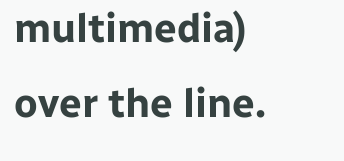multimedia) over the line.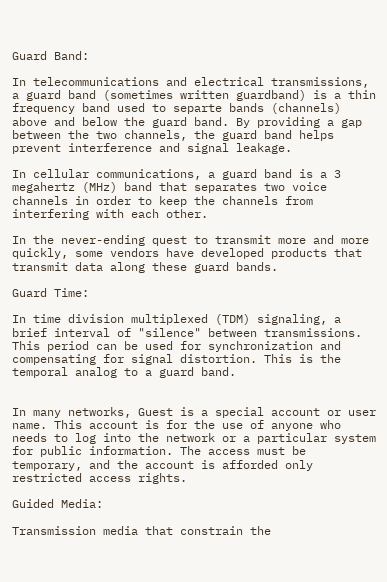Guard Band:

In telecommunications and electrical transmissions, a guard band (sometimes written guardband) is a thin frequency band used to separte bands (channels) above and below the guard band. By providing a gap between the two channels, the guard band helps prevent interference and signal leakage.

In cellular communications, a guard band is a 3 megahertz (MHz) band that separates two voice channels in order to keep the channels from interfering with each other.

In the never-ending quest to transmit more and more quickly, some vendors have developed products that transmit data along these guard bands.

Guard Time:

In time division multiplexed (TDM) signaling, a brief interval of "silence" between transmissions. This period can be used for synchronization and compensating for signal distortion. This is the temporal analog to a guard band.


In many networks, Guest is a special account or user name. This account is for the use of anyone who needs to log into the network or a particular system for public information. The access must be temporary, and the account is afforded only restricted access rights.

Guided Media:

Transmission media that constrain the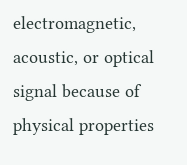electromagnetic, acoustic, or optical signal because of physical properties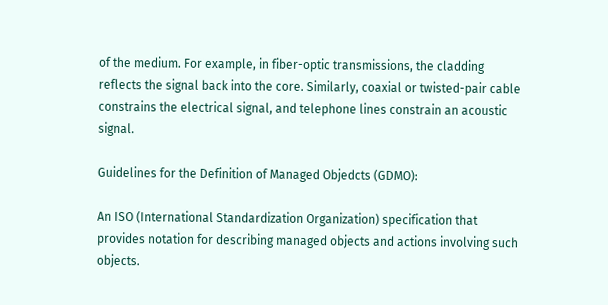of the medium. For example, in fiber-optic transmissions, the cladding reflects the signal back into the core. Similarly, coaxial or twisted-pair cable constrains the electrical signal, and telephone lines constrain an acoustic signal.

Guidelines for the Definition of Managed Objedcts (GDMO):

An ISO (International Standardization Organization) specification that provides notation for describing managed objects and actions involving such objects.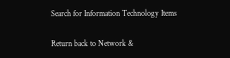Search for Information Technology Items

Return back to Network &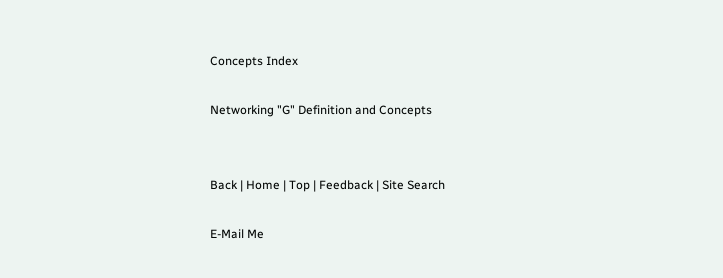Concepts Index

Networking "G" Definition and Concepts


Back | Home | Top | Feedback | Site Search

E-Mail Me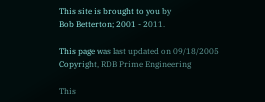This site is brought to you by
Bob Betterton; 2001 - 2011.

This page was last updated on 09/18/2005
Copyright, RDB Prime Engineering

This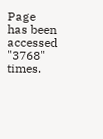Page has been accessed "3768" times.